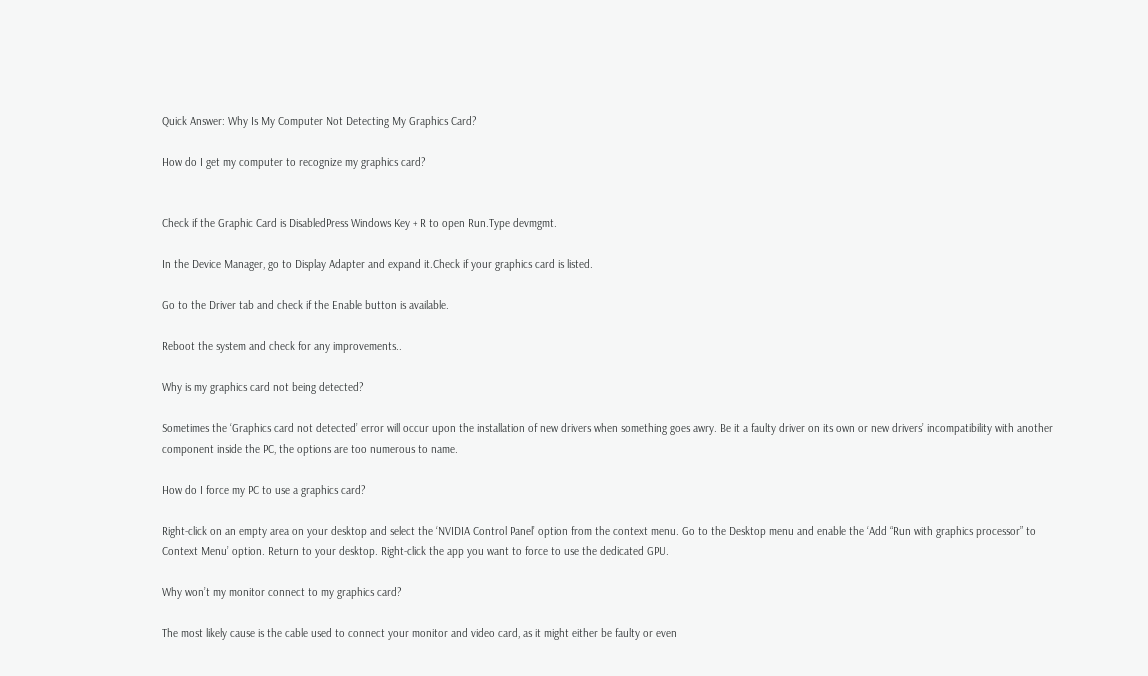Quick Answer: Why Is My Computer Not Detecting My Graphics Card?

How do I get my computer to recognize my graphics card?


Check if the Graphic Card is DisabledPress Windows Key + R to open Run.Type devmgmt.

In the Device Manager, go to Display Adapter and expand it.Check if your graphics card is listed.

Go to the Driver tab and check if the Enable button is available.

Reboot the system and check for any improvements..

Why is my graphics card not being detected?

Sometimes the ‘Graphics card not detected’ error will occur upon the installation of new drivers when something goes awry. Be it a faulty driver on its own or new drivers’ incompatibility with another component inside the PC, the options are too numerous to name.

How do I force my PC to use a graphics card?

Right-click on an empty area on your desktop and select the ‘NVIDIA Control Panel’ option from the context menu. Go to the Desktop menu and enable the ‘Add “Run with graphics processor” to Context Menu’ option. Return to your desktop. Right-click the app you want to force to use the dedicated GPU.

Why won’t my monitor connect to my graphics card?

The most likely cause is the cable used to connect your monitor and video card, as it might either be faulty or even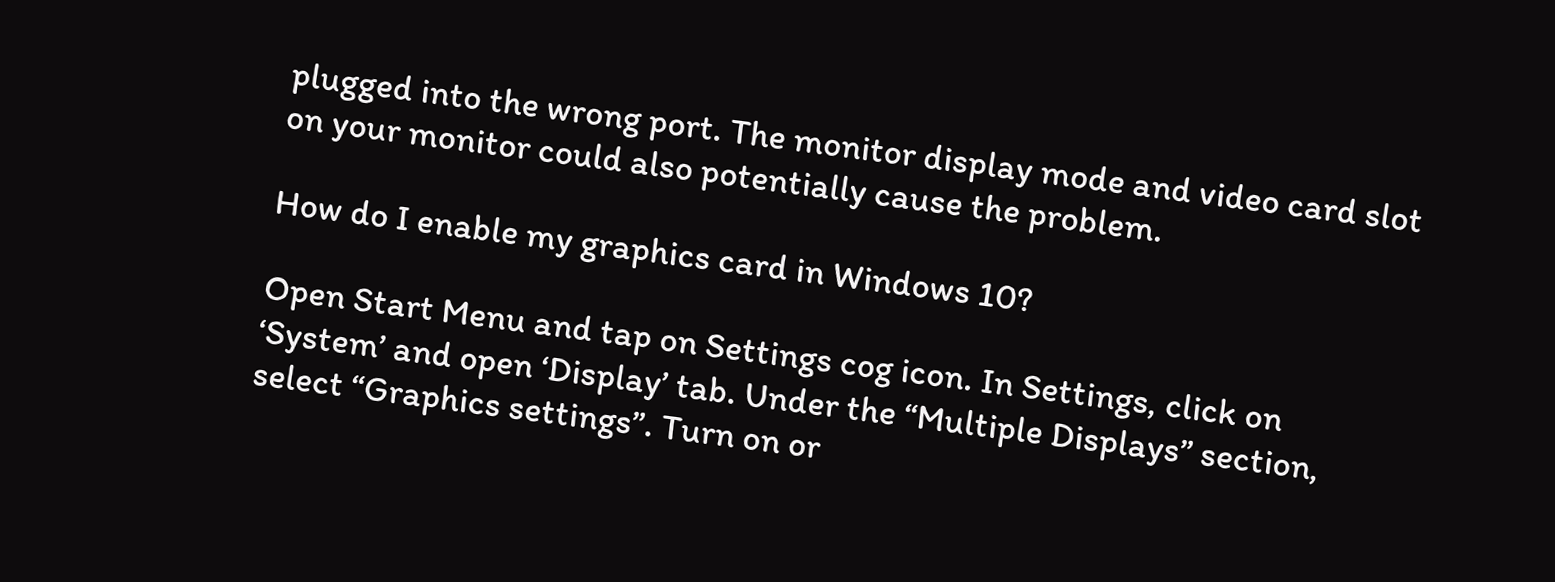plugged into the wrong port. The monitor display mode and video card slot on your monitor could also potentially cause the problem.

How do I enable my graphics card in Windows 10?

Open Start Menu and tap on Settings cog icon. In Settings, click on ‘System’ and open ‘Display’ tab. Under the “Multiple Displays” section, select “Graphics settings”. Turn on or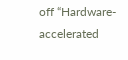off “Hardware-accelerated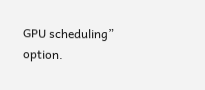GPU scheduling” option.